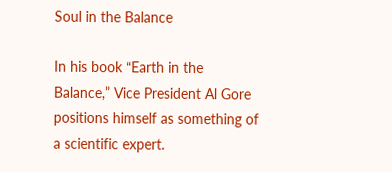Soul in the Balance

In his book “Earth in the Balance,” Vice President Al Gore positions himself as something of a scientific expert.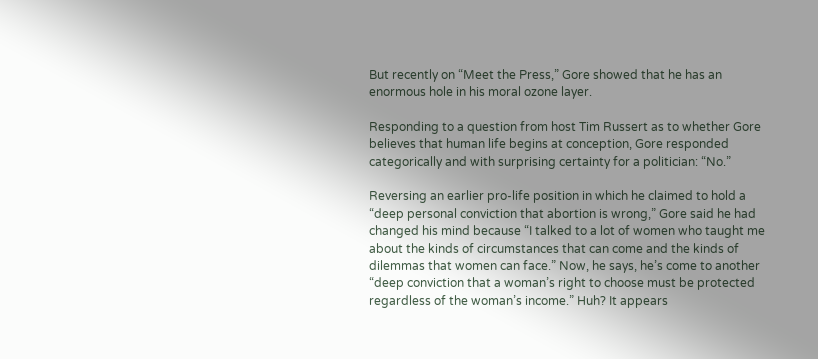But recently on “Meet the Press,” Gore showed that he has an enormous hole in his moral ozone layer.

Responding to a question from host Tim Russert as to whether Gore believes that human life begins at conception, Gore responded categorically and with surprising certainty for a politician: “No.”

Reversing an earlier pro-life position in which he claimed to hold a “deep personal conviction that abortion is wrong,” Gore said he had changed his mind because “I talked to a lot of women who taught me about the kinds of circumstances that can come and the kinds of dilemmas that women can face.” Now, he says, he’s come to another “deep conviction that a woman’s right to choose must be protected regardless of the woman’s income.” Huh? It appears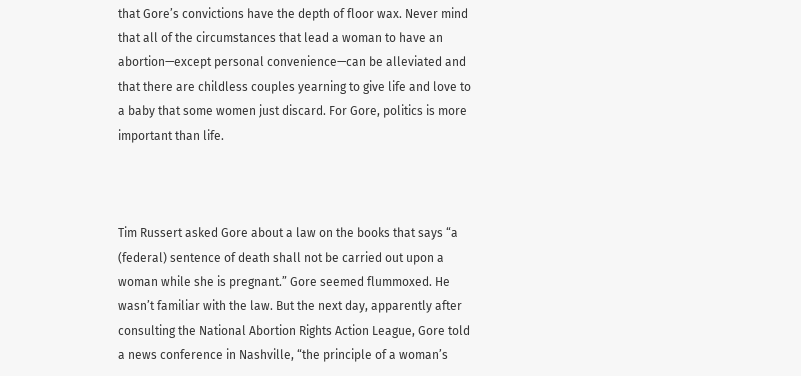that Gore’s convictions have the depth of floor wax. Never mind that all of the circumstances that lead a woman to have an abortion—except personal convenience—can be alleviated and that there are childless couples yearning to give life and love to a baby that some women just discard. For Gore, politics is more important than life.



Tim Russert asked Gore about a law on the books that says “a (federal) sentence of death shall not be carried out upon a woman while she is pregnant.” Gore seemed flummoxed. He wasn’t familiar with the law. But the next day, apparently after consulting the National Abortion Rights Action League, Gore told a news conference in Nashville, “the principle of a woman’s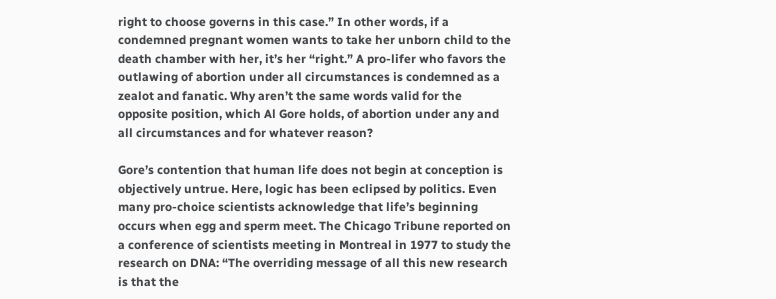right to choose governs in this case.” In other words, if a condemned pregnant women wants to take her unborn child to the death chamber with her, it’s her “right.” A pro-lifer who favors the outlawing of abortion under all circumstances is condemned as a zealot and fanatic. Why aren’t the same words valid for the opposite position, which Al Gore holds, of abortion under any and all circumstances and for whatever reason?

Gore’s contention that human life does not begin at conception is objectively untrue. Here, logic has been eclipsed by politics. Even many pro-choice scientists acknowledge that life’s beginning occurs when egg and sperm meet. The Chicago Tribune reported on a conference of scientists meeting in Montreal in 1977 to study the research on DNA: “The overriding message of all this new research is that the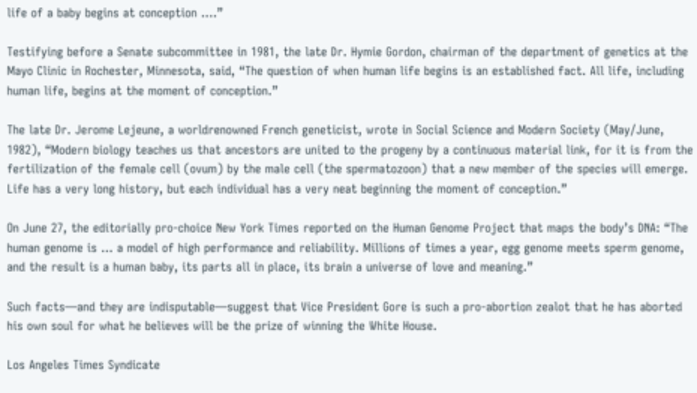life of a baby begins at conception ….”

Testifying before a Senate subcommittee in 1981, the late Dr. Hymie Gordon, chairman of the department of genetics at the Mayo Clinic in Rochester, Minnesota, said, “The question of when human life begins is an established fact. All life, including human life, begins at the moment of conception.”

The late Dr. Jerome Lejeune, a worldrenowned French geneticist, wrote in Social Science and Modern Society (May/June, 1982), “Modern biology teaches us that ancestors are united to the progeny by a continuous material link, for it is from the fertilization of the female cell (ovum) by the male cell (the spermatozoon) that a new member of the species will emerge. Life has a very long history, but each individual has a very neat beginning the moment of conception.”

On June 27, the editorially pro-choice New York Times reported on the Human Genome Project that maps the body’s DNA: “The human genome is … a model of high performance and reliability. Millions of times a year, egg genome meets sperm genome, and the result is a human baby, its parts all in place, its brain a universe of love and meaning.”

Such facts—and they are indisputable—suggest that Vice President Gore is such a pro-abortion zealot that he has aborted his own soul for what he believes will be the prize of winning the White House.

Los Angeles Times Syndicate